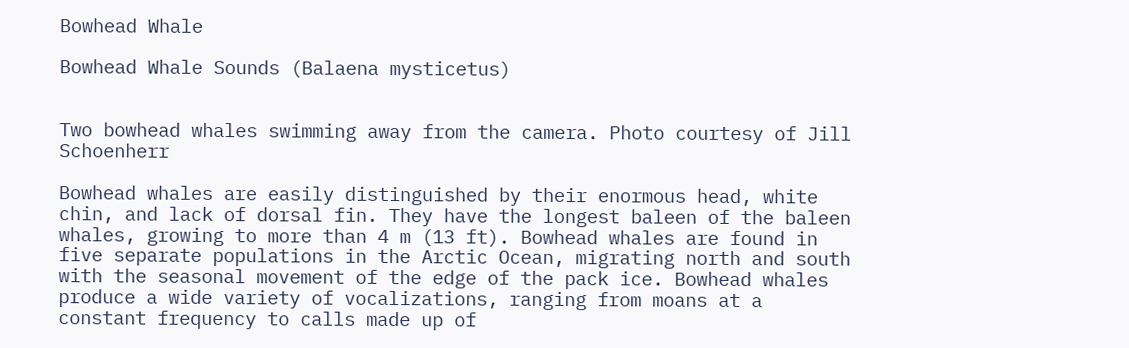Bowhead Whale

Bowhead Whale Sounds (Balaena mysticetus)


Two bowhead whales swimming away from the camera. Photo courtesy of Jill Schoenherr

Bowhead whales are easily distinguished by their enormous head, white chin, and lack of dorsal fin. They have the longest baleen of the baleen whales, growing to more than 4 m (13 ft). Bowhead whales are found in five separate populations in the Arctic Ocean, migrating north and south with the seasonal movement of the edge of the pack ice. Bowhead whales produce a wide variety of vocalizations, ranging from moans at a constant frequency to calls made up of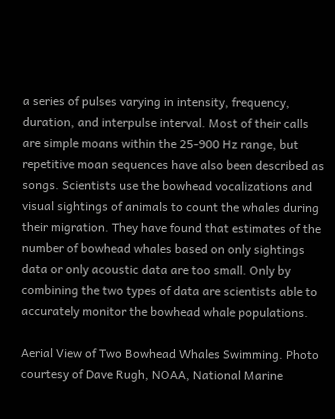a series of pulses varying in intensity, frequency, duration, and interpulse interval. Most of their calls are simple moans within the 25-900 Hz range, but repetitive moan sequences have also been described as songs. Scientists use the bowhead vocalizations and visual sightings of animals to count the whales during their migration. They have found that estimates of the number of bowhead whales based on only sightings data or only acoustic data are too small. Only by combining the two types of data are scientists able to accurately monitor the bowhead whale populations.

Aerial View of Two Bowhead Whales Swimming. Photo courtesy of Dave Rugh, NOAA, National Marine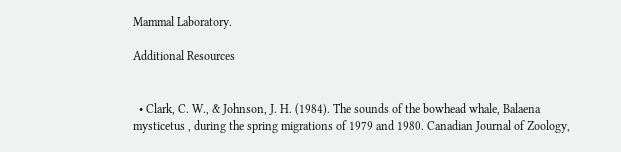Mammal Laboratory.

Additional Resources


  • Clark, C. W., & Johnson, J. H. (1984). The sounds of the bowhead whale, Balaena mysticetus , during the spring migrations of 1979 and 1980. Canadian Journal of Zoology,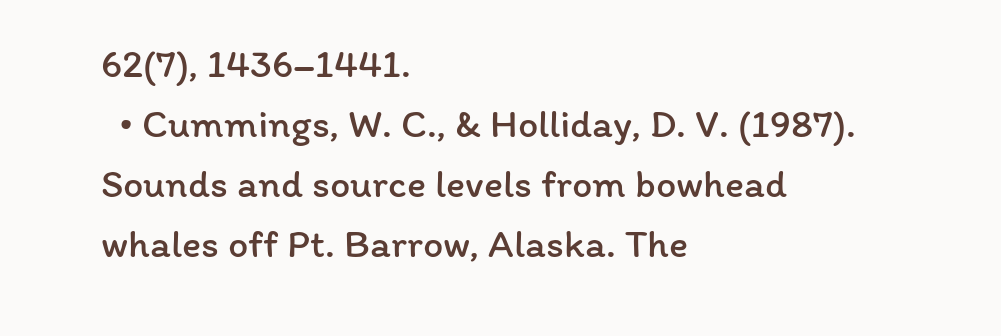62(7), 1436–1441.
  • Cummings, W. C., & Holliday, D. V. (1987). Sounds and source levels from bowhead whales off Pt. Barrow, Alaska. The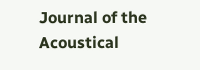Journal of the Acoustical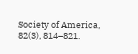Society of America, 82(3), 814–821.